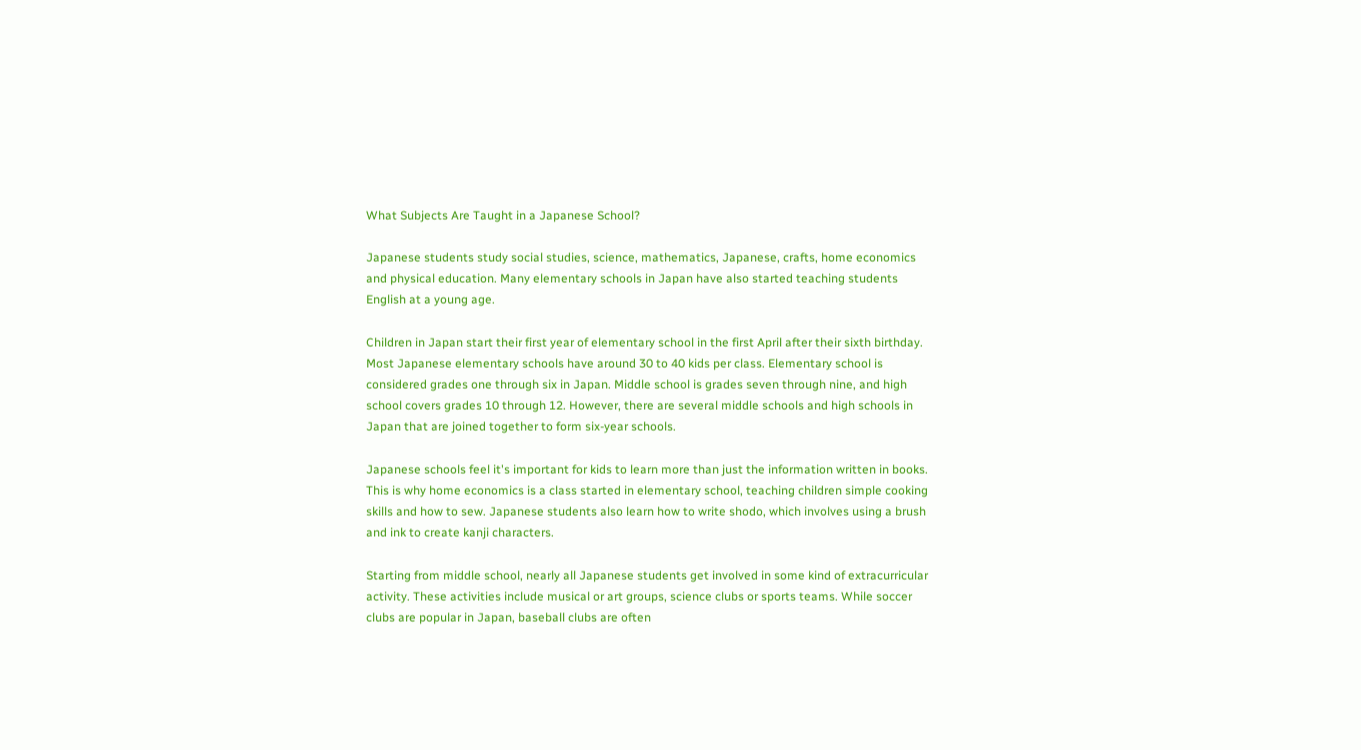What Subjects Are Taught in a Japanese School?

Japanese students study social studies, science, mathematics, Japanese, crafts, home economics and physical education. Many elementary schools in Japan have also started teaching students English at a young age.

Children in Japan start their first year of elementary school in the first April after their sixth birthday. Most Japanese elementary schools have around 30 to 40 kids per class. Elementary school is considered grades one through six in Japan. Middle school is grades seven through nine, and high school covers grades 10 through 12. However, there are several middle schools and high schools in Japan that are joined together to form six-year schools.

Japanese schools feel it's important for kids to learn more than just the information written in books. This is why home economics is a class started in elementary school, teaching children simple cooking skills and how to sew. Japanese students also learn how to write shodo, which involves using a brush and ink to create kanji characters.

Starting from middle school, nearly all Japanese students get involved in some kind of extracurricular activity. These activities include musical or art groups, science clubs or sports teams. While soccer clubs are popular in Japan, baseball clubs are often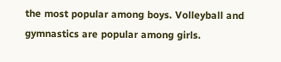the most popular among boys. Volleyball and gymnastics are popular among girls.